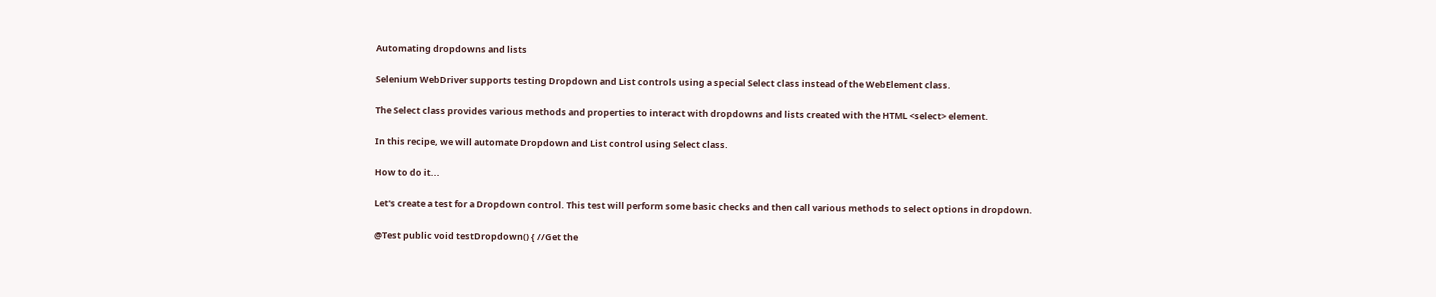Automating dropdowns and lists

Selenium WebDriver supports testing Dropdown and List controls using a special Select class instead of the WebElement class.

The Select class provides various methods and properties to interact with dropdowns and lists created with the HTML <select> element.

In this recipe, we will automate Dropdown and List control using Select class.

How to do it...

Let's create a test for a Dropdown control. This test will perform some basic checks and then call various methods to select options in dropdown.

@Test public void testDropdown() { //Get the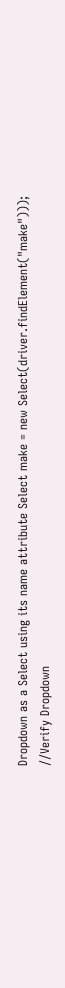Dropdown as a Select using its name attribute Select make = new Select(driver.findElement("make"))); //Verify Dropdown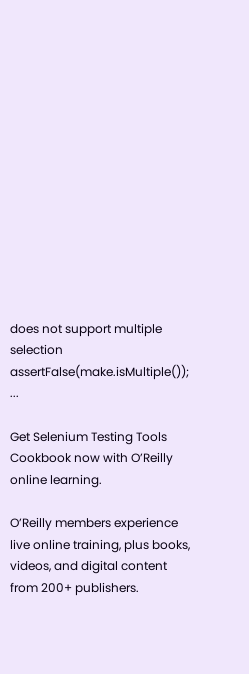does not support multiple selection assertFalse(make.isMultiple()); ...

Get Selenium Testing Tools Cookbook now with O’Reilly online learning.

O’Reilly members experience live online training, plus books, videos, and digital content from 200+ publishers.